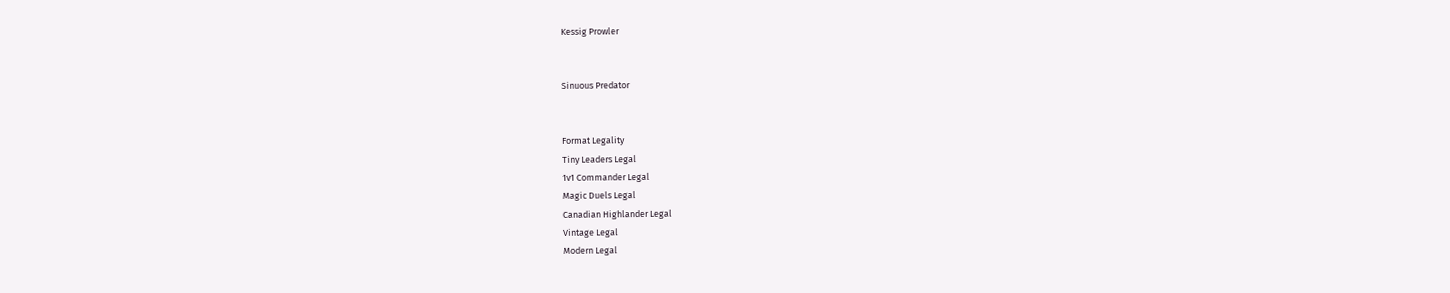Kessig Prowler


Sinuous Predator


Format Legality
Tiny Leaders Legal
1v1 Commander Legal
Magic Duels Legal
Canadian Highlander Legal
Vintage Legal
Modern Legal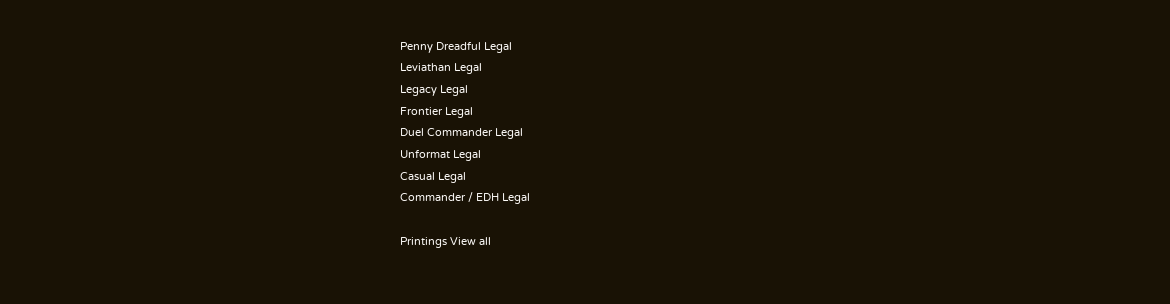Penny Dreadful Legal
Leviathan Legal
Legacy Legal
Frontier Legal
Duel Commander Legal
Unformat Legal
Casual Legal
Commander / EDH Legal

Printings View all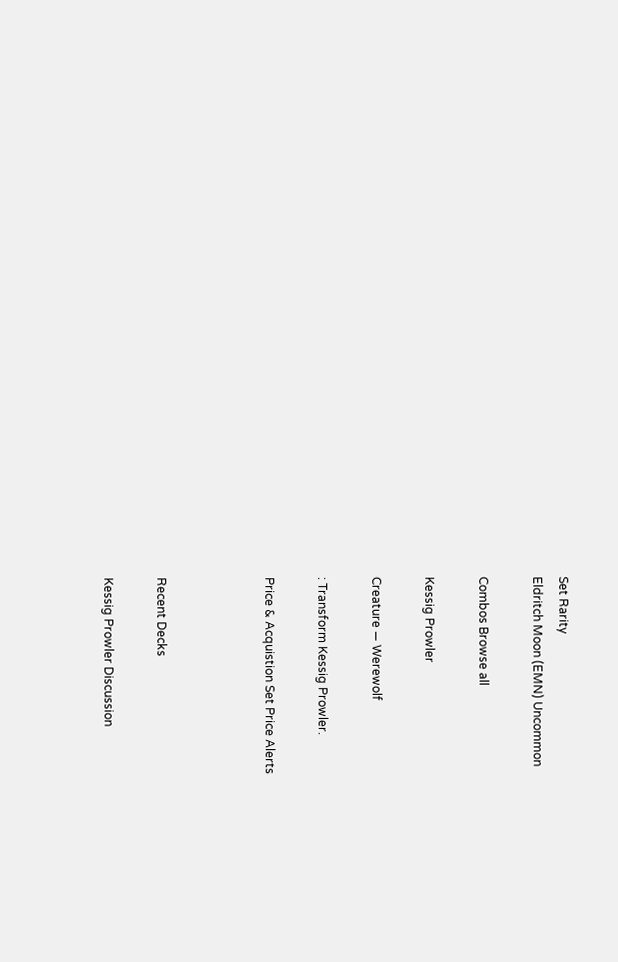Set Rarity
Eldritch Moon (EMN) Uncommon

Combos Browse all

Kessig Prowler

Creature — Werewolf

: Transform Kessig Prowler.

Price & Acquistion Set Price Alerts



Recent Decks

Kessig Prowler Discussion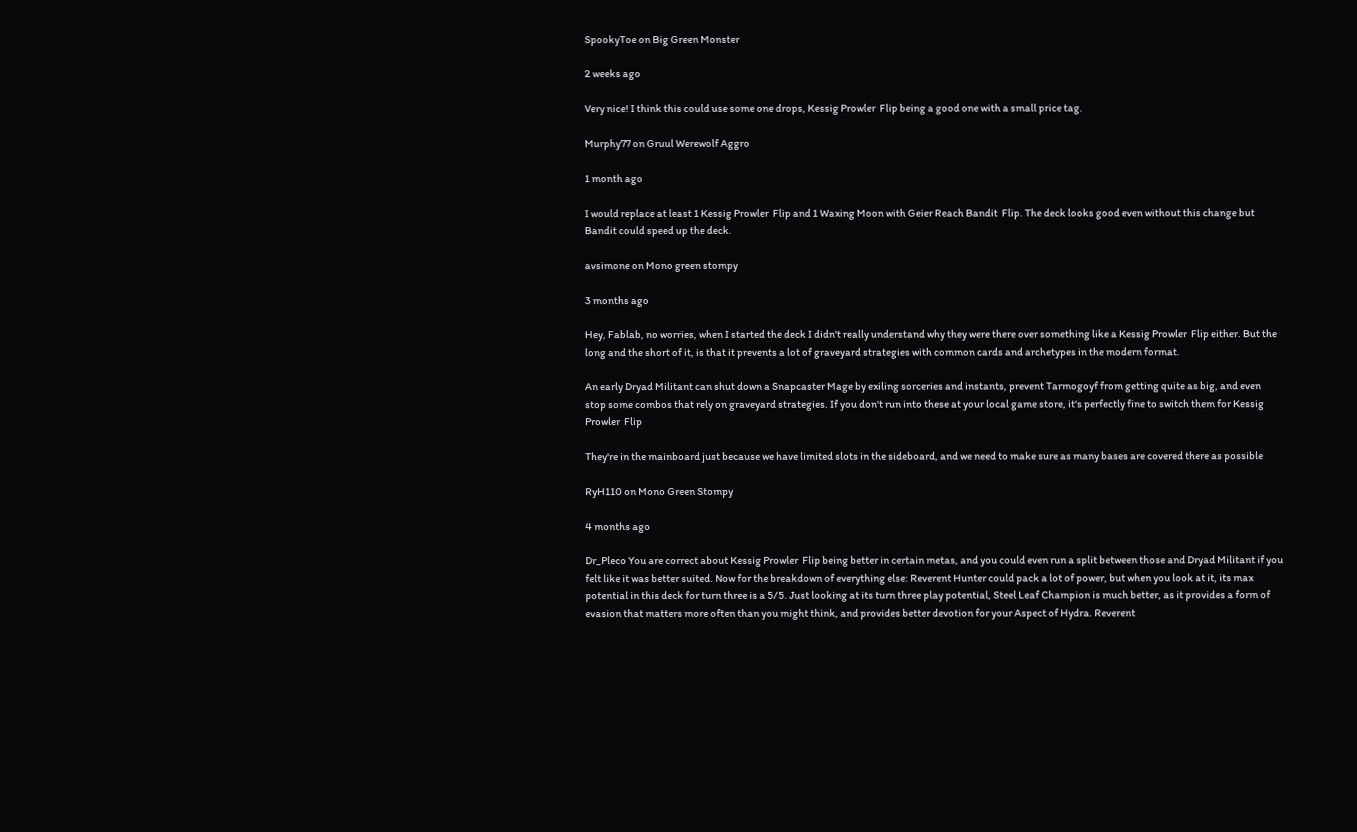SpookyToe on Big Green Monster

2 weeks ago

Very nice! I think this could use some one drops, Kessig Prowler  Flip being a good one with a small price tag.

Murphy77 on Gruul Werewolf Aggro

1 month ago

I would replace at least 1 Kessig Prowler  Flip and 1 Waxing Moon with Geier Reach Bandit  Flip. The deck looks good even without this change but Bandit could speed up the deck.

avsimone on Mono green stompy

3 months ago

Hey, Fablab, no worries, when I started the deck I didn't really understand why they were there over something like a Kessig Prowler  Flip either. But the long and the short of it, is that it prevents a lot of graveyard strategies with common cards and archetypes in the modern format.

An early Dryad Militant can shut down a Snapcaster Mage by exiling sorceries and instants, prevent Tarmogoyf from getting quite as big, and even stop some combos that rely on graveyard strategies. If you don't run into these at your local game store, it's perfectly fine to switch them for Kessig Prowler  Flip

They're in the mainboard just because we have limited slots in the sideboard, and we need to make sure as many bases are covered there as possible

RyH110 on Mono Green Stompy

4 months ago

Dr_Pleco You are correct about Kessig Prowler  Flip being better in certain metas, and you could even run a split between those and Dryad Militant if you felt like it was better suited. Now for the breakdown of everything else: Reverent Hunter could pack a lot of power, but when you look at it, its max potential in this deck for turn three is a 5/5. Just looking at its turn three play potential, Steel Leaf Champion is much better, as it provides a form of evasion that matters more often than you might think, and provides better devotion for your Aspect of Hydra. Reverent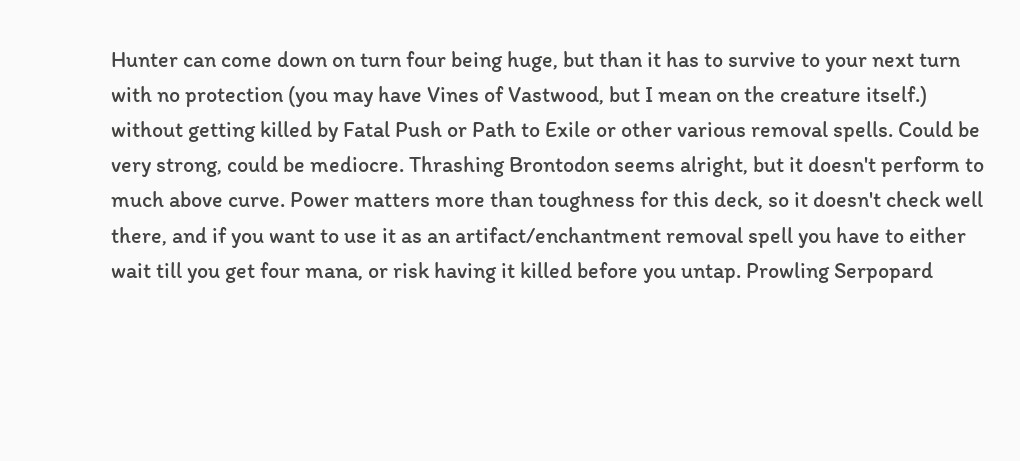Hunter can come down on turn four being huge, but than it has to survive to your next turn with no protection (you may have Vines of Vastwood, but I mean on the creature itself.) without getting killed by Fatal Push or Path to Exile or other various removal spells. Could be very strong, could be mediocre. Thrashing Brontodon seems alright, but it doesn't perform to much above curve. Power matters more than toughness for this deck, so it doesn't check well there, and if you want to use it as an artifact/enchantment removal spell you have to either wait till you get four mana, or risk having it killed before you untap. Prowling Serpopard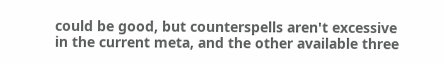could be good, but counterspells aren't excessive in the current meta, and the other available three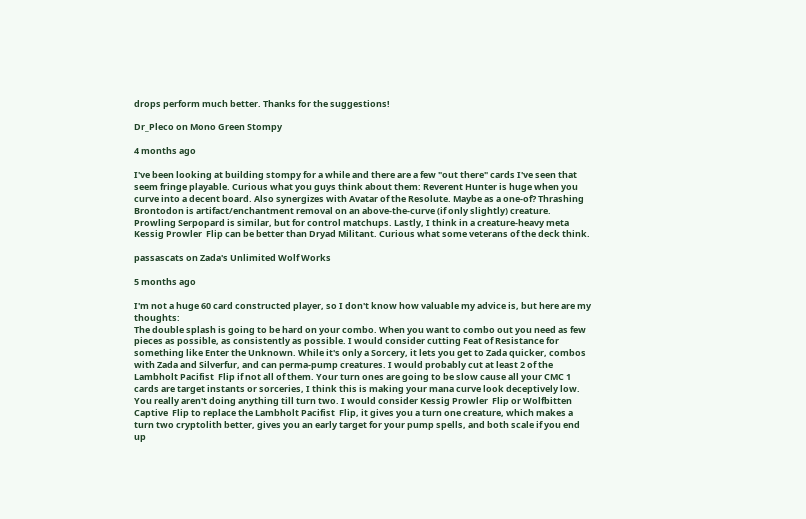drops perform much better. Thanks for the suggestions!

Dr_Pleco on Mono Green Stompy

4 months ago

I've been looking at building stompy for a while and there are a few "out there" cards I've seen that seem fringe playable. Curious what you guys think about them: Reverent Hunter is huge when you curve into a decent board. Also synergizes with Avatar of the Resolute. Maybe as a one-of? Thrashing Brontodon is artifact/enchantment removal on an above-the-curve (if only slightly) creature. Prowling Serpopard is similar, but for control matchups. Lastly, I think in a creature-heavy meta Kessig Prowler  Flip can be better than Dryad Militant. Curious what some veterans of the deck think.

passascats on Zada's Unlimited Wolf Works

5 months ago

I'm not a huge 60 card constructed player, so I don't know how valuable my advice is, but here are my thoughts:
The double splash is going to be hard on your combo. When you want to combo out you need as few pieces as possible, as consistently as possible. I would consider cutting Feat of Resistance for something like Enter the Unknown. While it's only a Sorcery, it lets you get to Zada quicker, combos with Zada and Silverfur, and can perma-pump creatures. I would probably cut at least 2 of the Lambholt Pacifist  Flip if not all of them. Your turn ones are going to be slow cause all your CMC 1 cards are target instants or sorceries, I think this is making your mana curve look deceptively low. You really aren't doing anything till turn two. I would consider Kessig Prowler  Flip or Wolfbitten Captive  Flip to replace the Lambholt Pacifist  Flip, it gives you a turn one creature, which makes a turn two cryptolith better, gives you an early target for your pump spells, and both scale if you end up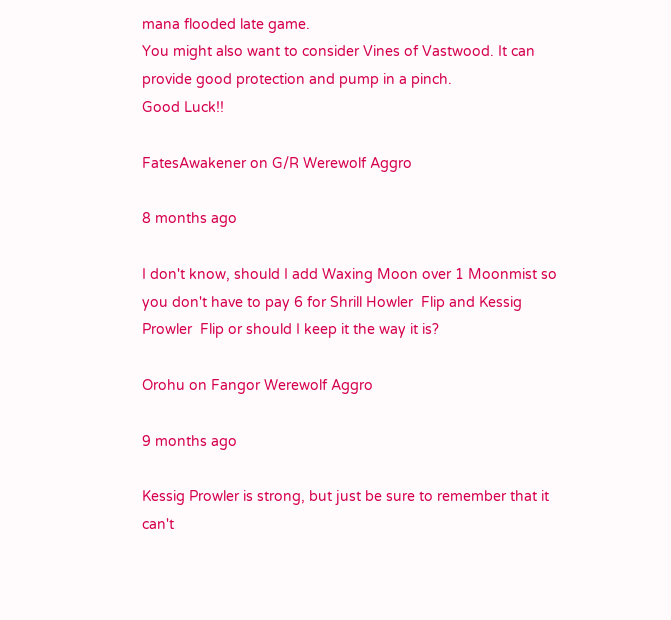mana flooded late game.
You might also want to consider Vines of Vastwood. It can provide good protection and pump in a pinch.
Good Luck!!

FatesAwakener on G/R Werewolf Aggro

8 months ago

I don't know, should I add Waxing Moon over 1 Moonmist so you don't have to pay 6 for Shrill Howler  Flip and Kessig Prowler  Flip or should I keep it the way it is?

Orohu on Fangor Werewolf Aggro

9 months ago

Kessig Prowler is strong, but just be sure to remember that it can't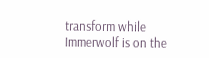transform while Immerwolf is on the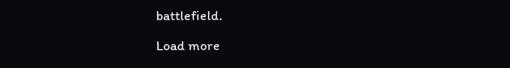battlefield.

Load more